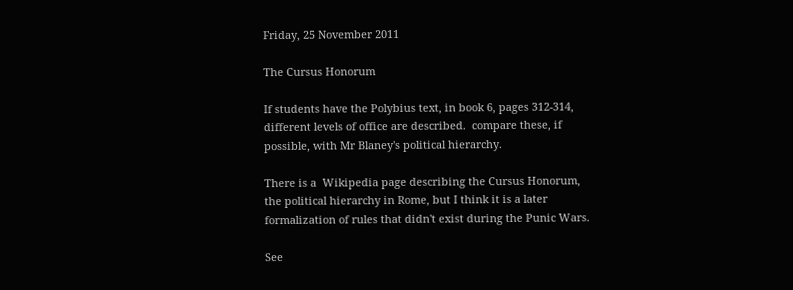Friday, 25 November 2011

The Cursus Honorum

If students have the Polybius text, in book 6, pages 312-314, different levels of office are described.  compare these, if possible, with Mr Blaney's political hierarchy.

There is a  Wikipedia page describing the Cursus Honorum, the political hierarchy in Rome, but I think it is a later formalization of rules that didn't exist during the Punic Wars.

See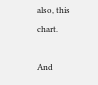also, this chart.

And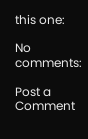this one:

No comments:

Post a Comment